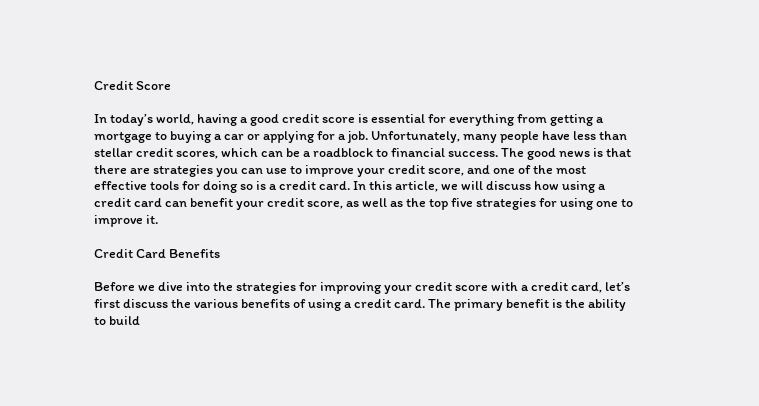Credit Score

In today’s world, having a good credit score is essential for everything from getting a mortgage to buying a car or applying for a job. Unfortunately, many people have less than stellar credit scores, which can be a roadblock to financial success. The good news is that there are strategies you can use to improve your credit score, and one of the most effective tools for doing so is a credit card. In this article, we will discuss how using a credit card can benefit your credit score, as well as the top five strategies for using one to improve it.

Credit Card Benefits

Before we dive into the strategies for improving your credit score with a credit card, let’s first discuss the various benefits of using a credit card. The primary benefit is the ability to build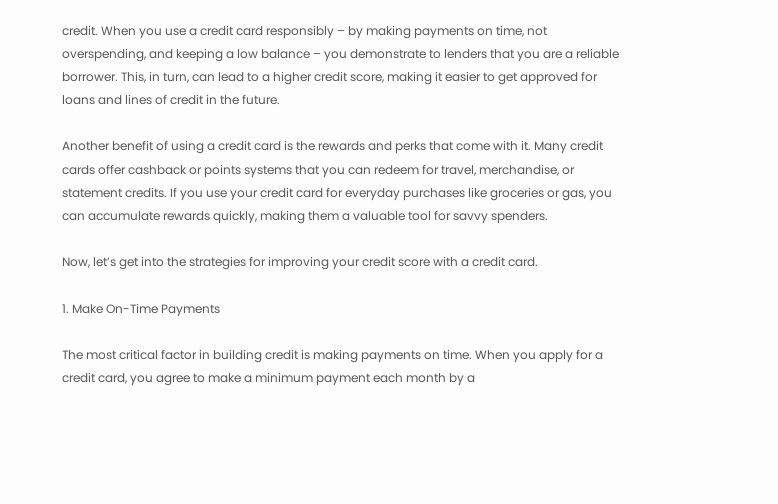credit. When you use a credit card responsibly – by making payments on time, not overspending, and keeping a low balance – you demonstrate to lenders that you are a reliable borrower. This, in turn, can lead to a higher credit score, making it easier to get approved for loans and lines of credit in the future.

Another benefit of using a credit card is the rewards and perks that come with it. Many credit cards offer cashback or points systems that you can redeem for travel, merchandise, or statement credits. If you use your credit card for everyday purchases like groceries or gas, you can accumulate rewards quickly, making them a valuable tool for savvy spenders.

Now, let’s get into the strategies for improving your credit score with a credit card.

1. Make On-Time Payments

The most critical factor in building credit is making payments on time. When you apply for a credit card, you agree to make a minimum payment each month by a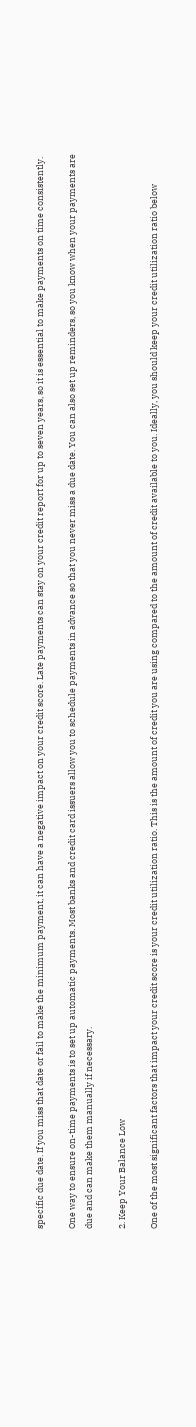specific due date. If you miss that date or fail to make the minimum payment, it can have a negative impact on your credit score. Late payments can stay on your credit report for up to seven years, so it is essential to make payments on time consistently.

One way to ensure on-time payments is to set up automatic payments. Most banks and credit card issuers allow you to schedule payments in advance so that you never miss a due date. You can also set up reminders, so you know when your payments are due and can make them manually if necessary.

2. Keep Your Balance Low

One of the most significant factors that impact your credit score is your credit utilization ratio. This is the amount of credit you are using compared to the amount of credit available to you. Ideally, you should keep your credit utilization ratio below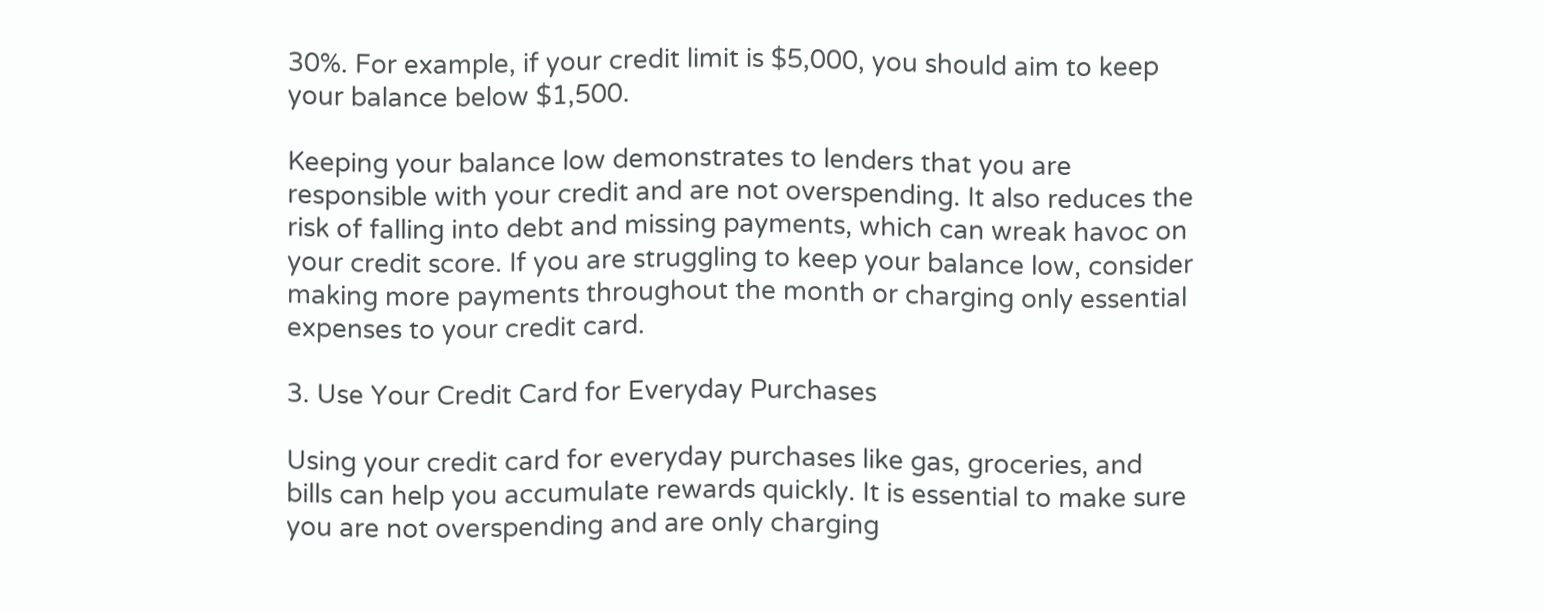30%. For example, if your credit limit is $5,000, you should aim to keep your balance below $1,500.

Keeping your balance low demonstrates to lenders that you are responsible with your credit and are not overspending. It also reduces the risk of falling into debt and missing payments, which can wreak havoc on your credit score. If you are struggling to keep your balance low, consider making more payments throughout the month or charging only essential expenses to your credit card.

3. Use Your Credit Card for Everyday Purchases

Using your credit card for everyday purchases like gas, groceries, and bills can help you accumulate rewards quickly. It is essential to make sure you are not overspending and are only charging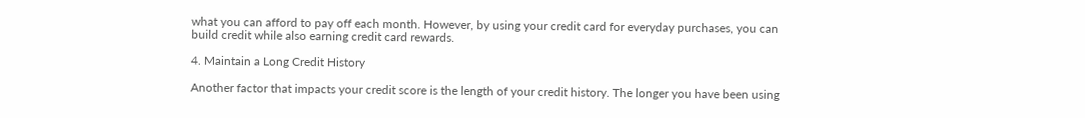what you can afford to pay off each month. However, by using your credit card for everyday purchases, you can build credit while also earning credit card rewards.

4. Maintain a Long Credit History

Another factor that impacts your credit score is the length of your credit history. The longer you have been using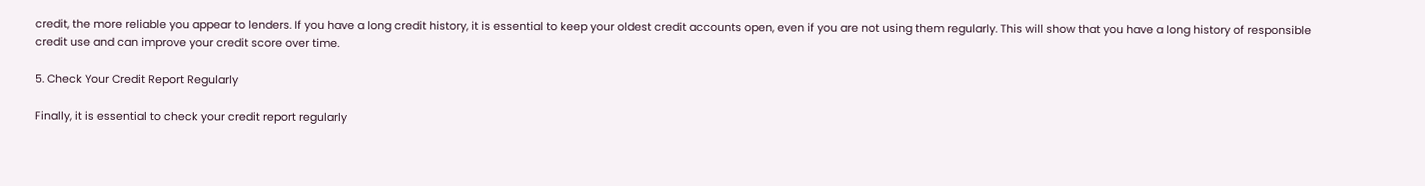credit, the more reliable you appear to lenders. If you have a long credit history, it is essential to keep your oldest credit accounts open, even if you are not using them regularly. This will show that you have a long history of responsible credit use and can improve your credit score over time.

5. Check Your Credit Report Regularly

Finally, it is essential to check your credit report regularly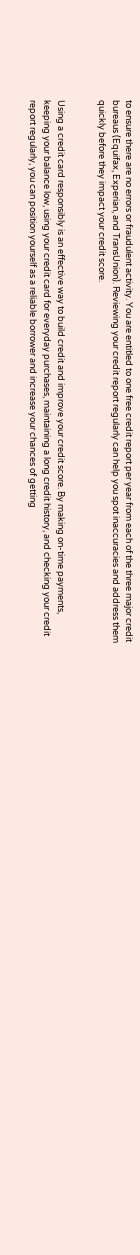to ensure there are no errors or fraudulent activity. You are entitled to one free credit report per year from each of the three major credit bureaus (Equifax, Experian, and TransUnion). Reviewing your credit report regularly can help you spot inaccuracies and address them quickly before they impact your credit score.


Using a credit card responsibly is an effective way to build credit and improve your credit score. By making on-time payments, keeping your balance low, using your credit card for everyday purchases, maintaining a long credit history, and checking your credit report regularly, you can position yourself as a reliable borrower and increase your chances of getting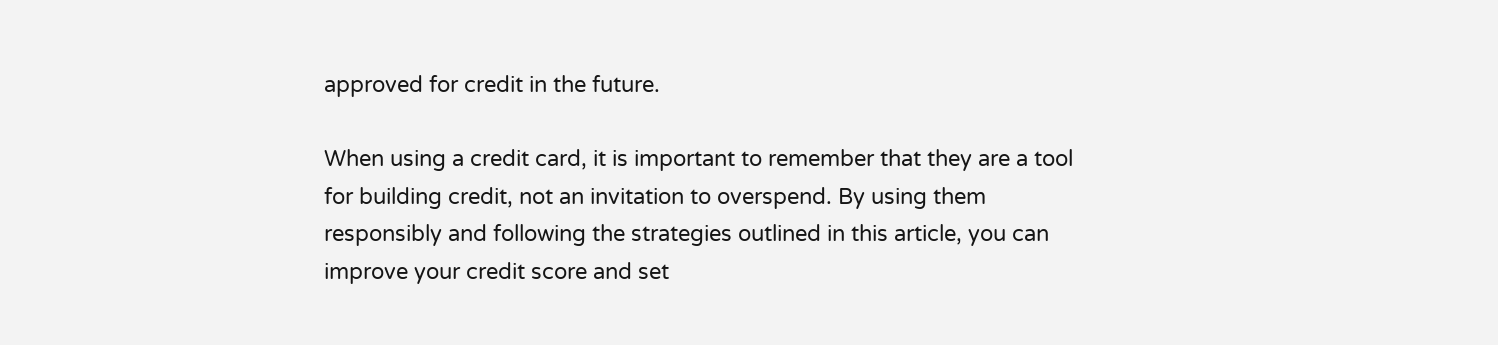approved for credit in the future.

When using a credit card, it is important to remember that they are a tool for building credit, not an invitation to overspend. By using them responsibly and following the strategies outlined in this article, you can improve your credit score and set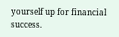yourself up for financial success.